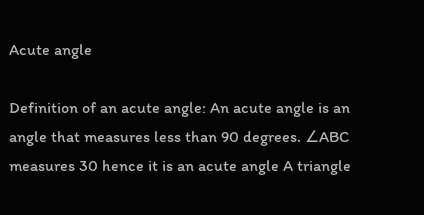Acute angle

Definition of an acute angle: An acute angle is an angle that measures less than 90 degrees. ∠ABC measures 30 hence it is an acute angle A triangle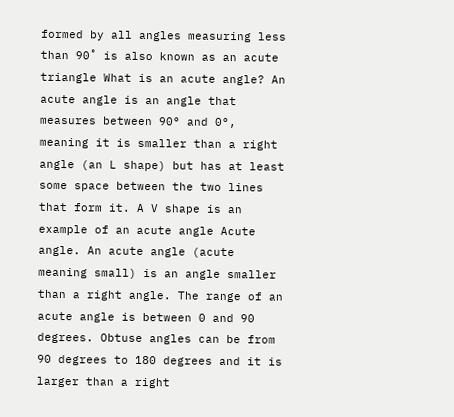formed by all angles measuring less than 90˚ is also known as an acute triangle What is an acute angle? An acute angle is an angle that measures between 90° and 0°, meaning it is smaller than a right angle (an L shape) but has at least some space between the two lines that form it. A V shape is an example of an acute angle Acute angle. An acute angle (acute meaning small) is an angle smaller than a right angle. The range of an acute angle is between 0 and 90 degrees. Obtuse angles can be from 90 degrees to 180 degrees and it is larger than a right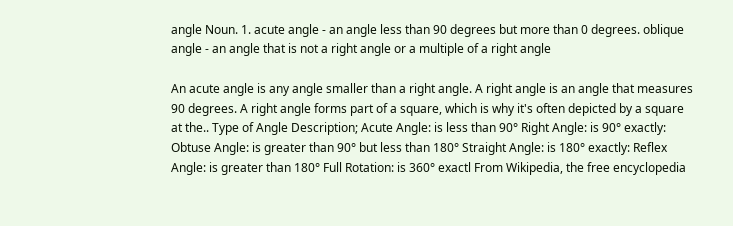angle Noun. 1. acute angle - an angle less than 90 degrees but more than 0 degrees. oblique angle - an angle that is not a right angle or a multiple of a right angle

An acute angle is any angle smaller than a right angle. A right angle is an angle that measures 90 degrees. A right angle forms part of a square, which is why it's often depicted by a square at the.. Type of Angle Description; Acute Angle: is less than 90° Right Angle: is 90° exactly: Obtuse Angle: is greater than 90° but less than 180° Straight Angle: is 180° exactly: Reflex Angle: is greater than 180° Full Rotation: is 360° exactl From Wikipedia, the free encyclopedia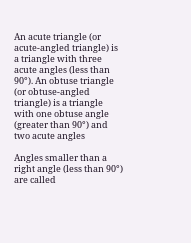An acute triangle (or acute-angled triangle) is a triangle with three acute angles (less than 90°). An obtuse triangle (or obtuse-angled triangle) is a triangle with one obtuse angle (greater than 90°) and two acute angles

Angles smaller than a right angle (less than 90°) are called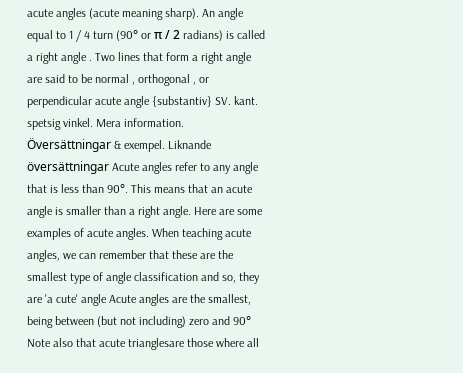acute angles (acute meaning sharp). An angle equal to 1 / 4 turn (90° or π / 2 radians) is called a right angle . Two lines that form a right angle are said to be normal , orthogonal , or perpendicular acute angle {substantiv} SV. kant. spetsig vinkel. Mera information. Översättningar & exempel. Liknande översättningar Acute angles refer to any angle that is less than 90°. This means that an acute angle is smaller than a right angle. Here are some examples of acute angles. When teaching acute angles, we can remember that these are the smallest type of angle classification and so, they are 'a cute' angle Acute angles are the smallest, being between (but not including) zero and 90° Note also that acute trianglesare those where all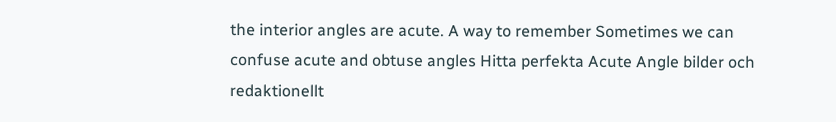the interior angles are acute. A way to remember Sometimes we can confuse acute and obtuse angles Hitta perfekta Acute Angle bilder och redaktionellt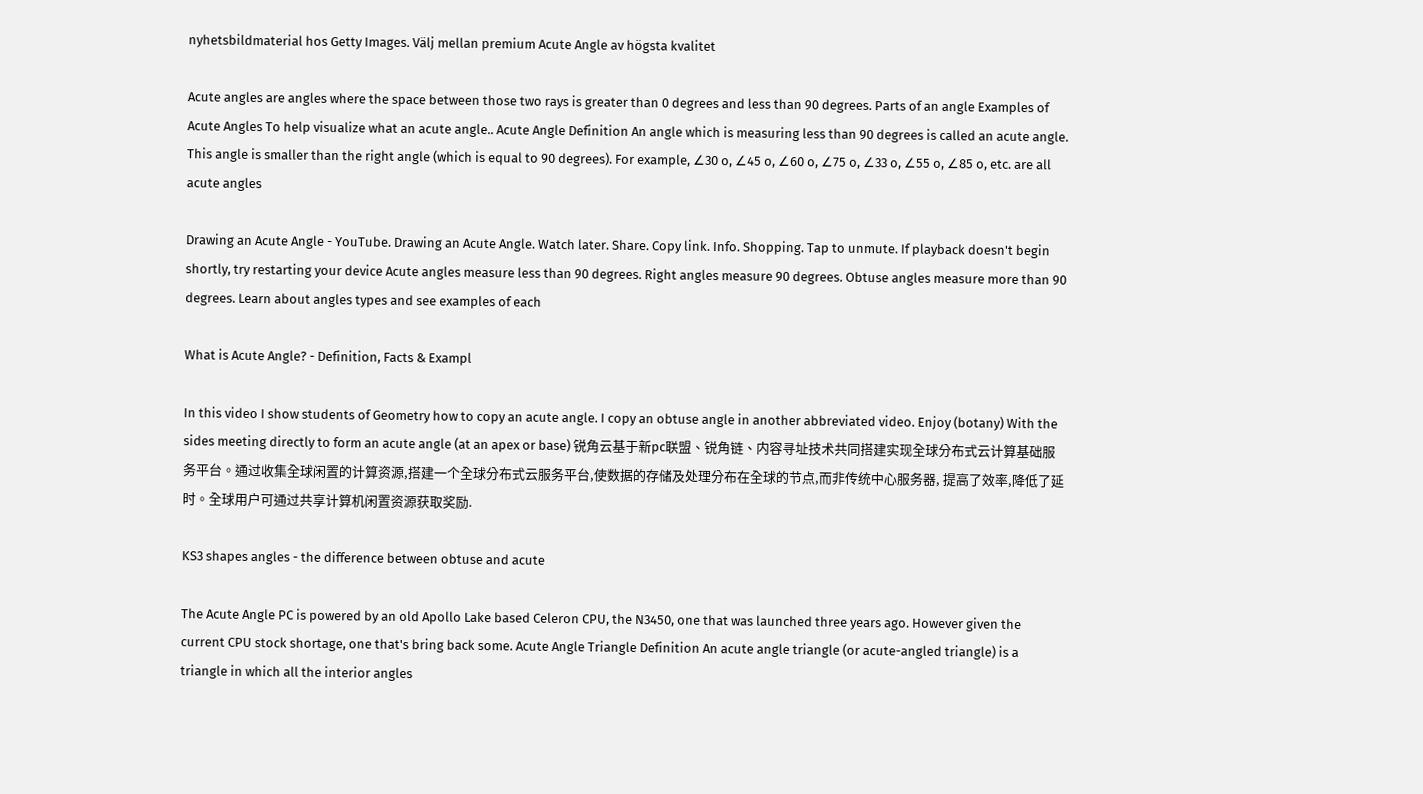nyhetsbildmaterial hos Getty Images. Välj mellan premium Acute Angle av högsta kvalitet

Acute angles are angles where the space between those two rays is greater than 0 degrees and less than 90 degrees. Parts of an angle Examples of Acute Angles To help visualize what an acute angle.. Acute Angle Definition An angle which is measuring less than 90 degrees is called an acute angle. This angle is smaller than the right angle (which is equal to 90 degrees). For example, ∠30 o, ∠45 o, ∠60 o, ∠75 o, ∠33 o, ∠55 o, ∠85 o, etc. are all acute angles

Drawing an Acute Angle - YouTube. Drawing an Acute Angle. Watch later. Share. Copy link. Info. Shopping. Tap to unmute. If playback doesn't begin shortly, try restarting your device Acute angles measure less than 90 degrees. Right angles measure 90 degrees. Obtuse angles measure more than 90 degrees. Learn about angles types and see examples of each

What is Acute Angle? - Definition, Facts & Exampl

In this video I show students of Geometry how to copy an acute angle. I copy an obtuse angle in another abbreviated video. Enjoy (botany) With the sides meeting directly to form an acute angle (at an apex or base) 锐角云基于新pc联盟、锐角链、内容寻址技术共同搭建实现全球分布式云计算基础服务平台。通过收集全球闲置的计算资源,搭建一个全球分布式云服务平台,使数据的存储及处理分布在全球的节点,而非传统中心服务器, 提高了效率,降低了延时。全球用户可通过共享计算机闲置资源获取奖励.

KS3 shapes angles - the difference between obtuse and acute

The Acute Angle PC is powered by an old Apollo Lake based Celeron CPU, the N3450, one that was launched three years ago. However given the current CPU stock shortage, one that's bring back some. Acute Angle Triangle Definition An acute angle triangle (or acute-angled triangle) is a triangle in which all the interior angles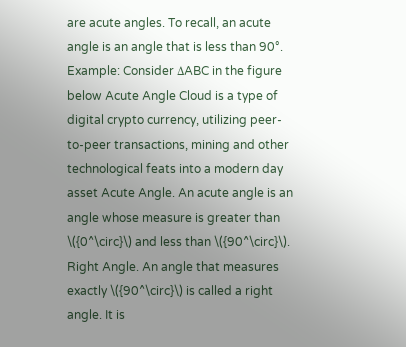are acute angles. To recall, an acute angle is an angle that is less than 90°. Example: Consider ΔABC in the figure below Acute Angle Cloud is a type of digital crypto currency, utilizing peer-to-peer transactions, mining and other technological feats into a modern day asset Acute Angle. An acute angle is an angle whose measure is greater than \({0^\circ}\) and less than \({90^\circ}\). Right Angle. An angle that measures exactly \({90^\circ}\) is called a right angle. It is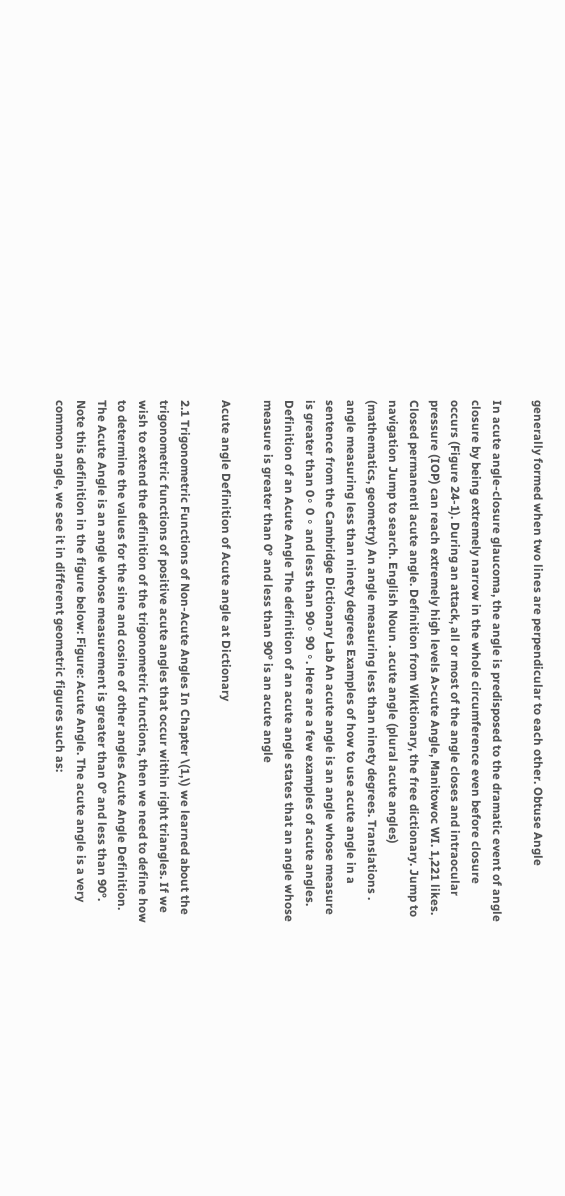generally formed when two lines are perpendicular to each other. Obtuse Angle

In acute angle-closure glaucoma, the angle is predisposed to the dramatic event of angle closure by being extremely narrow in the whole circumference even before closure occurs (Figure 24-1). During an attack, all or most of the angle closes and intraocular pressure (IOP) can reach extremely high levels A>cute Angle, Manitowoc WI. 1,221 likes. Closed permanentl acute angle. Definition from Wiktionary, the free dictionary. Jump to navigation Jump to search. English Noun . acute angle (plural acute angles) (mathematics, geometry) An angle measuring less than ninety degrees. Translations . angle measuring less than ninety degrees Examples of how to use acute angle in a sentence from the Cambridge Dictionary Lab An acute angle is an angle whose measure is greater than 0∘ 0 ∘ and less than 90∘ 90 ∘. Here are a few examples of acute angles. Definition of an Acute Angle The definition of an acute angle states that an angle whose measure is greater than 0° and less than 90° is an acute angle

Acute angle Definition of Acute angle at Dictionary

2.1 Trigonometric Functions of Non-Acute Angles In Chapter \(1,\) we learned about the trigonometric functions of positive acute angles that occur within right triangles. If we wish to extend the definition of the trigonometric functions, then we need to define how to determine the values for the sine and cosine of other angles Acute Angle Definition. The Acute Angle is an angle whose measurement is greater than 0° and less than 90°. Note this definition in the figure below: Figure: Acute Angle. The acute angle is a very common angle, we see it in different geometric figures such as: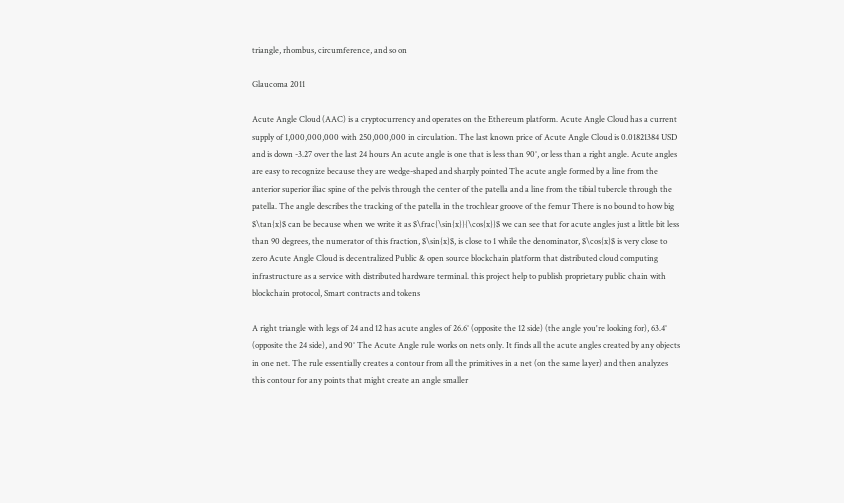triangle, rhombus, circumference, and so on

Glaucoma 2011

Acute Angle Cloud (AAC) is a cryptocurrency and operates on the Ethereum platform. Acute Angle Cloud has a current supply of 1,000,000,000 with 250,000,000 in circulation. The last known price of Acute Angle Cloud is 0.01821384 USD and is down -3.27 over the last 24 hours An acute angle is one that is less than 90°, or less than a right angle. Acute angles are easy to recognize because they are wedge-shaped and sharply pointed The acute angle formed by a line from the anterior superior iliac spine of the pelvis through the center of the patella and a line from the tibial tubercle through the patella. The angle describes the tracking of the patella in the trochlear groove of the femur There is no bound to how big $\tan{x}$ can be because when we write it as $\frac{\sin{x}}{\cos{x}}$ we can see that for acute angles just a little bit less than 90 degrees, the numerator of this fraction, $\sin{x}$, is close to 1 while the denominator, $\cos{x}$ is very close to zero Acute Angle Cloud is decentralized Public & open source blockchain platform that distributed cloud computing infrastructure as a service with distributed hardware terminal. this project help to publish proprietary public chain with blockchain protocol, Smart contracts and tokens

A right triangle with legs of 24 and 12 has acute angles of 26.6° (opposite the 12 side) (the angle you're looking for), 63.4° (opposite the 24 side), and 90° The Acute Angle rule works on nets only. It finds all the acute angles created by any objects in one net. The rule essentially creates a contour from all the primitives in a net (on the same layer) and then analyzes this contour for any points that might create an angle smaller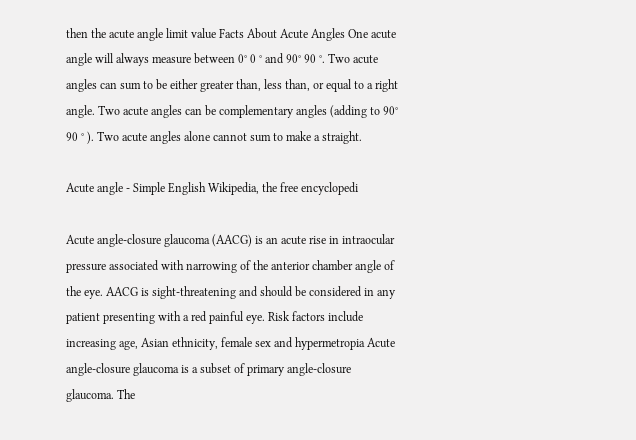then the acute angle limit value Facts About Acute Angles One acute angle will always measure between 0° 0 ° and 90° 90 °. Two acute angles can sum to be either greater than, less than, or equal to a right angle. Two acute angles can be complementary angles (adding to 90° 90 ° ). Two acute angles alone cannot sum to make a straight.

Acute angle - Simple English Wikipedia, the free encyclopedi

Acute angle-closure glaucoma (AACG) is an acute rise in intraocular pressure associated with narrowing of the anterior chamber angle of the eye. AACG is sight-threatening and should be considered in any patient presenting with a red painful eye. Risk factors include increasing age, Asian ethnicity, female sex and hypermetropia Acute angle-closure glaucoma is a subset of primary angle-closure glaucoma. The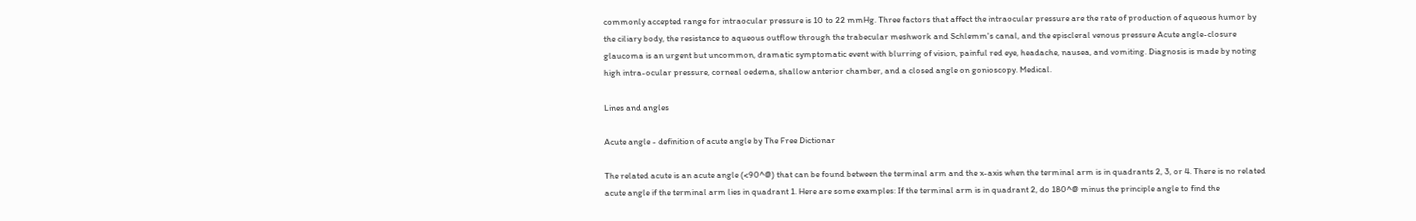commonly accepted range for intraocular pressure is 10 to 22 mmHg. Three factors that affect the intraocular pressure are the rate of production of aqueous humor by the ciliary body, the resistance to aqueous outflow through the trabecular meshwork and Schlemm's canal, and the episcleral venous pressure Acute angle-closure glaucoma is an urgent but uncommon, dramatic symptomatic event with blurring of vision, painful red eye, headache, nausea, and vomiting. Diagnosis is made by noting high intra-ocular pressure, corneal oedema, shallow anterior chamber, and a closed angle on gonioscopy. Medical.

Lines and angles

Acute angle - definition of acute angle by The Free Dictionar

The related acute is an acute angle (<90^@) that can be found between the terminal arm and the x-axis when the terminal arm is in quadrants 2, 3, or 4. There is no related acute angle if the terminal arm lies in quadrant 1. Here are some examples: If the terminal arm is in quadrant 2, do 180^@ minus the principle angle to find the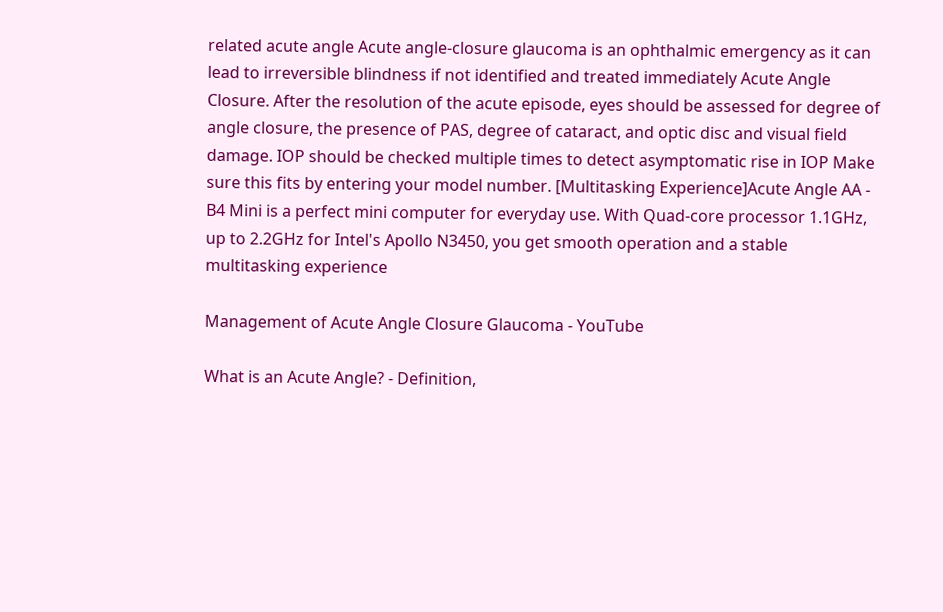related acute angle Acute angle-closure glaucoma is an ophthalmic emergency as it can lead to irreversible blindness if not identified and treated immediately Acute Angle Closure. After the resolution of the acute episode, eyes should be assessed for degree of angle closure, the presence of PAS, degree of cataract, and optic disc and visual field damage. IOP should be checked multiple times to detect asymptomatic rise in IOP Make sure this fits by entering your model number. [Multitasking Experience]Acute Angle AA - B4 Mini is a perfect mini computer for everyday use. With Quad-core processor 1.1GHz, up to 2.2GHz for Intel's Apollo N3450, you get smooth operation and a stable multitasking experience

Management of Acute Angle Closure Glaucoma - YouTube

What is an Acute Angle? - Definition,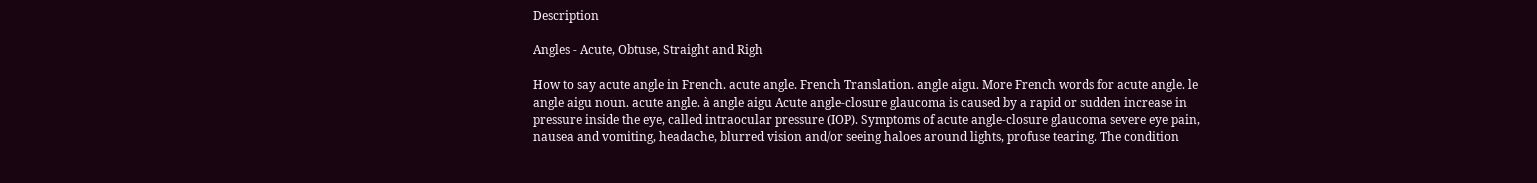Description

Angles - Acute, Obtuse, Straight and Righ

How to say acute angle in French. acute angle. French Translation. angle aigu. More French words for acute angle. le angle aigu noun. acute angle. à angle aigu Acute angle-closure glaucoma is caused by a rapid or sudden increase in pressure inside the eye, called intraocular pressure (IOP). Symptoms of acute angle-closure glaucoma severe eye pain, nausea and vomiting, headache, blurred vision and/or seeing haloes around lights, profuse tearing. The condition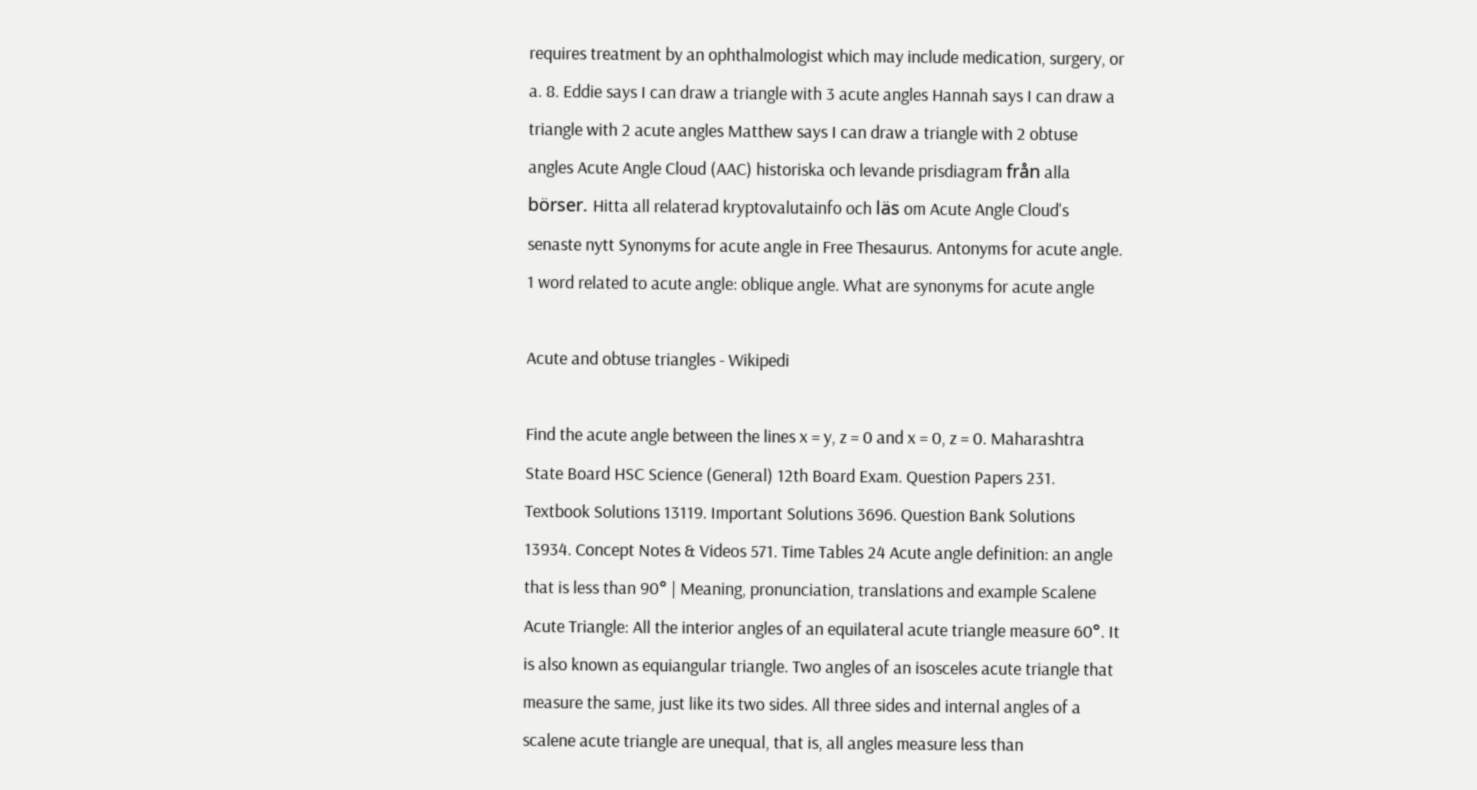requires treatment by an ophthalmologist which may include medication, surgery, or a. 8. Eddie says I can draw a triangle with 3 acute angles Hannah says I can draw a triangle with 2 acute angles Matthew says I can draw a triangle with 2 obtuse angles Acute Angle Cloud (AAC) historiska och levande prisdiagram från alla börser. Hitta all relaterad kryptovalutainfo och läs om Acute Angle Cloud's senaste nytt Synonyms for acute angle in Free Thesaurus. Antonyms for acute angle. 1 word related to acute angle: oblique angle. What are synonyms for acute angle

Acute and obtuse triangles - Wikipedi

Find the acute angle between the lines x = y, z = 0 and x = 0, z = 0. Maharashtra State Board HSC Science (General) 12th Board Exam. Question Papers 231. Textbook Solutions 13119. Important Solutions 3696. Question Bank Solutions 13934. Concept Notes & Videos 571. Time Tables 24 Acute angle definition: an angle that is less than 90° | Meaning, pronunciation, translations and example Scalene Acute Triangle: All the interior angles of an equilateral acute triangle measure 60°. It is also known as equiangular triangle. Two angles of an isosceles acute triangle that measure the same, just like its two sides. All three sides and internal angles of a scalene acute triangle are unequal, that is, all angles measure less than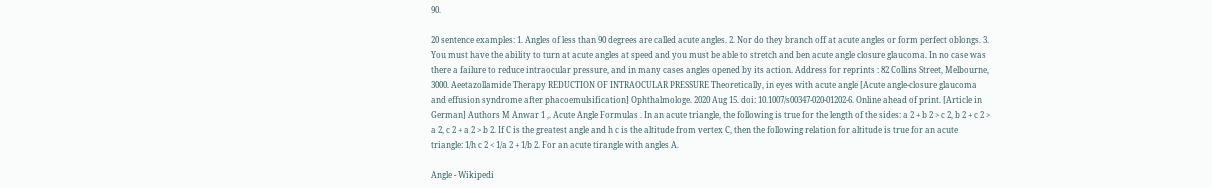90.

20 sentence examples: 1. Angles of less than 90 degrees are called acute angles. 2. Nor do they branch off at acute angles or form perfect oblongs. 3. You must have the ability to turn at acute angles at speed and you must be able to stretch and ben acute angle closure glaucoma. In no case was there a failure to reduce intraocular pressure, and in many cases angles opened by its action. Address for reprints : 82 Collins Street, Melbourne, 3000. Aeetazollamide Therapy REDUCTION OF INTRAOCULAR PRESSURE Theoretically, in eyes with acute angle [Acute angle-closure glaucoma and effusion syndrome after phacoemulsification] Ophthalmologe. 2020 Aug 15. doi: 10.1007/s00347-020-01202-6. Online ahead of print. [Article in German] Authors M Anwar 1 ,. Acute Angle Formulas . In an acute triangle, the following is true for the length of the sides: a 2 + b 2 > c 2, b 2 + c 2 > a 2, c 2 + a 2 > b 2. If C is the greatest angle and h c is the altitude from vertex C, then the following relation for altitude is true for an acute triangle: 1/h c 2 < 1/a 2 + 1/b 2. For an acute tirangle with angles A.

Angle - Wikipedi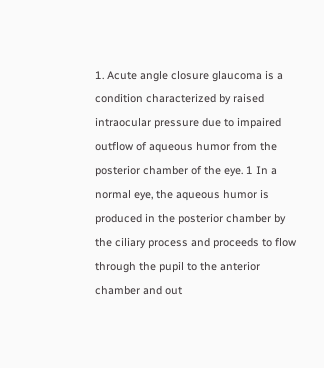1. Acute angle closure glaucoma is a condition characterized by raised intraocular pressure due to impaired outflow of aqueous humor from the posterior chamber of the eye. 1 In a normal eye, the aqueous humor is produced in the posterior chamber by the ciliary process and proceeds to flow through the pupil to the anterior chamber and out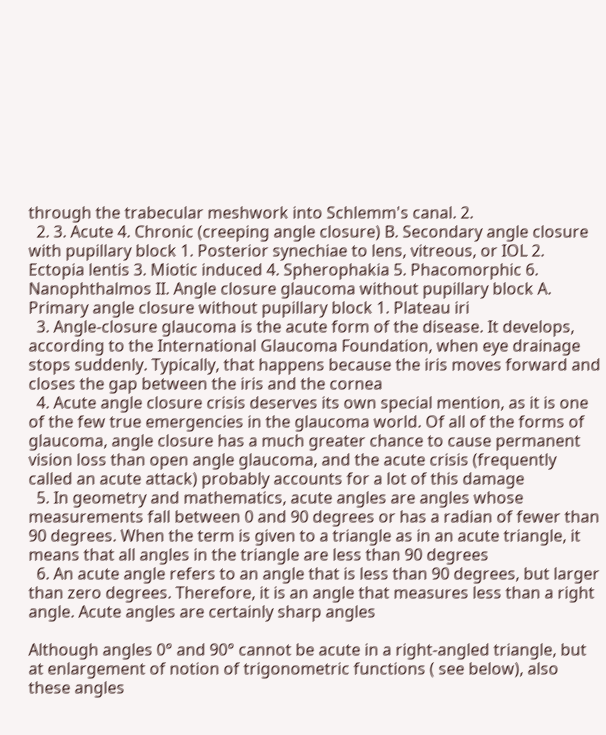through the trabecular meshwork into Schlemm's canal. 2.
  2. 3. Acute 4. Chronic (creeping angle closure) B. Secondary angle closure with pupillary block 1. Posterior synechiae to lens, vitreous, or IOL 2. Ectopia lentis 3. Miotic induced 4. Spherophakia 5. Phacomorphic 6. Nanophthalmos II. Angle closure glaucoma without pupillary block A. Primary angle closure without pupillary block 1. Plateau iri
  3. Angle-closure glaucoma is the acute form of the disease. It develops, according to the International Glaucoma Foundation, when eye drainage stops suddenly. Typically, that happens because the iris moves forward and closes the gap between the iris and the cornea
  4. Acute angle closure crisis deserves its own special mention, as it is one of the few true emergencies in the glaucoma world. Of all of the forms of glaucoma, angle closure has a much greater chance to cause permanent vision loss than open angle glaucoma, and the acute crisis (frequently called an acute attack) probably accounts for a lot of this damage
  5. In geometry and mathematics, acute angles are angles whose measurements fall between 0 and 90 degrees or has a radian of fewer than 90 degrees. When the term is given to a triangle as in an acute triangle, it means that all angles in the triangle are less than 90 degrees
  6. An acute angle refers to an angle that is less than 90 degrees, but larger than zero degrees. Therefore, it is an angle that measures less than a right angle. Acute angles are certainly sharp angles

Although angles 0° and 90° cannot be acute in a right-angled triangle, but at enlargement of notion of trigonometric functions ( see below), also these angles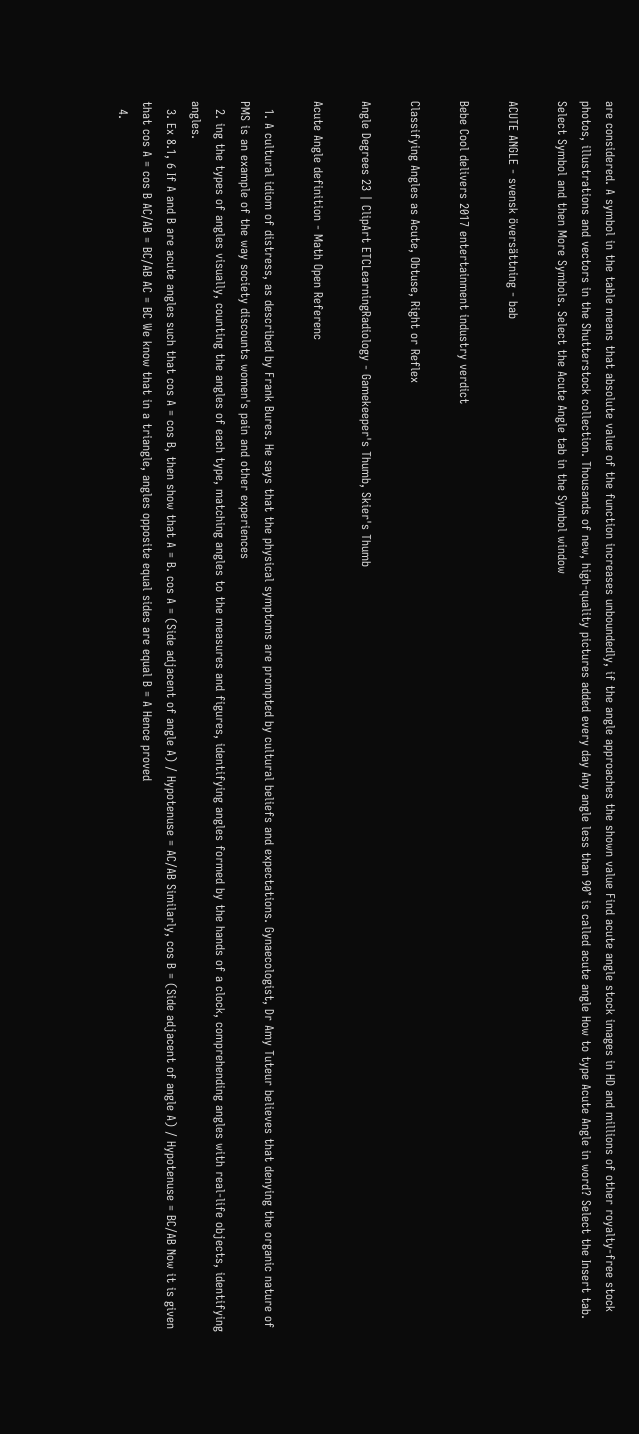are considered. A symbol in the table means that absolute value of the function increases unboundedly, if the angle approaches the shown value Find acute angle stock images in HD and millions of other royalty-free stock photos, illustrations and vectors in the Shutterstock collection. Thousands of new, high-quality pictures added every day Any angle less than 90° is called acute angle How to type Acute Angle in word? Select the Insert tab. Select Symbol and then More Symbols. Select the Acute Angle tab in the Symbol window

ACUTE ANGLE - svensk översättning - bab

Bebe Cool delivers 2017 entertainment industry verdict

Classifying Angles as Acute, Obtuse, Right or Reflex

Angle Degrees 23 | ClipArt ETCLearningRadiology - Gamekeeper's Thumb, Skier's Thumb

Acute Angle definition - Math Open Referenc

  1. A cultural idiom of distress, as described by Frank Bures. He says that the physical symptoms are prompted by cultural beliefs and expectations. Gynaecologist, Dr Amy Tuteur believes that denying the organic nature of PMS is an example of the way society discounts women's pain and other experiences
  2. ing the types of angles visually, counting the angles of each type, matching angles to the measures and figures, identifying angles formed by the hands of a clock, comprehending angles with real-life objects, identifying angles.
  3. Ex 8.1, 6 If A and B are acute angles such that cos A = cos B, then show that A = B. cos A = (Side adjacent of angle A) / Hypotenuse = AC/AB Similarly, cos B = (Side adjacent of angle A) / Hypotenuse = BC/AB Now it is given that cos A = cos B AC/AB = BC/AB AC = BC We know that in a triangle, angles opposite equal sides are equal B = A Hence proved
  4.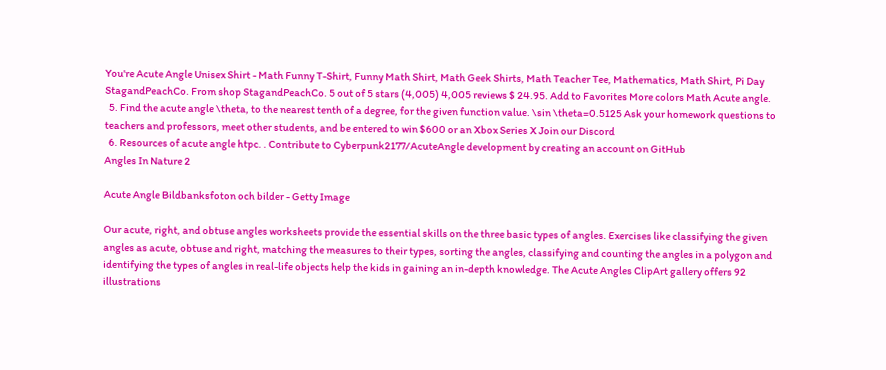You're Acute Angle Unisex Shirt - Math Funny T-Shirt, Funny Math Shirt, Math Geek Shirts, Math Teacher Tee, Mathematics, Math Shirt, Pi Day StagandPeachCo. From shop StagandPeachCo. 5 out of 5 stars (4,005) 4,005 reviews $ 24.95. Add to Favorites More colors Math Acute angle.
  5. Find the acute angle \theta, to the nearest tenth of a degree, for the given function value. \sin \theta=0.5125 Ask your homework questions to teachers and professors, meet other students, and be entered to win $600 or an Xbox Series X Join our Discord
  6. Resources of acute angle htpc. . Contribute to Cyberpunk2177/AcuteAngle development by creating an account on GitHub
Angles In Nature 2

Acute Angle Bildbanksfoton och bilder - Getty Image

Our acute, right, and obtuse angles worksheets provide the essential skills on the three basic types of angles. Exercises like classifying the given angles as acute, obtuse and right, matching the measures to their types, sorting the angles, classifying and counting the angles in a polygon and identifying the types of angles in real-life objects help the kids in gaining an in-depth knowledge. The Acute Angles ClipArt gallery offers 92 illustrations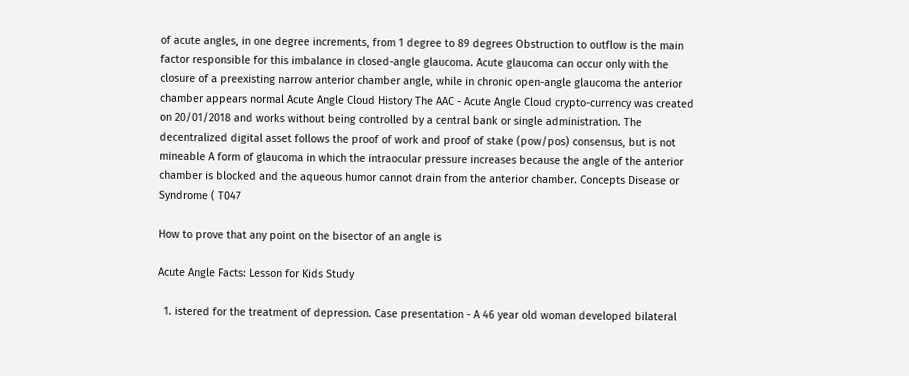of acute angles, in one degree increments, from 1 degree to 89 degrees Obstruction to outflow is the main factor responsible for this imbalance in closed-angle glaucoma. Acute glaucoma can occur only with the closure of a preexisting narrow anterior chamber angle, while in chronic open-angle glaucoma the anterior chamber appears normal Acute Angle Cloud History The AAC - Acute Angle Cloud crypto-currency was created on 20/01/2018 and works without being controlled by a central bank or single administration. The decentralized digital asset follows the proof of work and proof of stake (pow/pos) consensus, but is not mineable A form of glaucoma in which the intraocular pressure increases because the angle of the anterior chamber is blocked and the aqueous humor cannot drain from the anterior chamber. Concepts Disease or Syndrome ( T047

How to prove that any point on the bisector of an angle is

Acute Angle Facts: Lesson for Kids Study

  1. istered for the treatment of depression. Case presentation - A 46 year old woman developed bilateral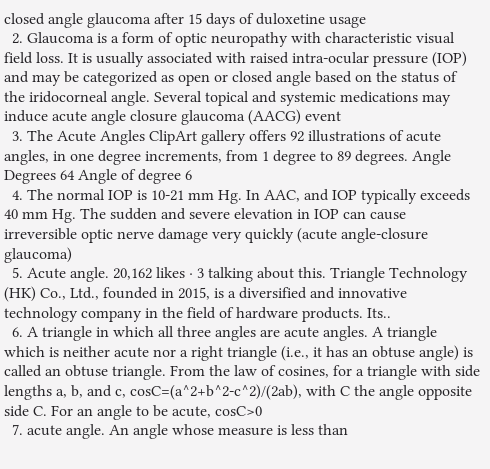closed angle glaucoma after 15 days of duloxetine usage
  2. Glaucoma is a form of optic neuropathy with characteristic visual field loss. It is usually associated with raised intra-ocular pressure (IOP) and may be categorized as open or closed angle based on the status of the iridocorneal angle. Several topical and systemic medications may induce acute angle closure glaucoma (AACG) event
  3. The Acute Angles ClipArt gallery offers 92 illustrations of acute angles, in one degree increments, from 1 degree to 89 degrees. Angle Degrees 64 Angle of degree 6
  4. The normal IOP is 10-21 mm Hg. In AAC, and IOP typically exceeds 40 mm Hg. The sudden and severe elevation in IOP can cause irreversible optic nerve damage very quickly (acute angle-closure glaucoma)
  5. Acute angle. 20,162 likes · 3 talking about this. Triangle Technology (HK) Co., Ltd., founded in 2015, is a diversified and innovative technology company in the field of hardware products. Its..
  6. A triangle in which all three angles are acute angles. A triangle which is neither acute nor a right triangle (i.e., it has an obtuse angle) is called an obtuse triangle. From the law of cosines, for a triangle with side lengths a, b, and c, cosC=(a^2+b^2-c^2)/(2ab), with C the angle opposite side C. For an angle to be acute, cosC>0
  7. acute angle. An angle whose measure is less than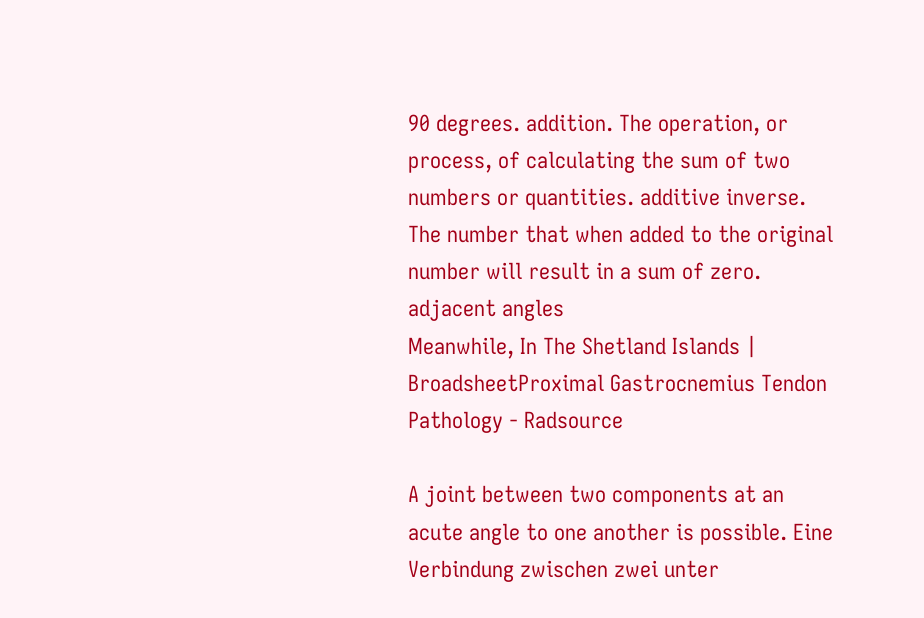90 degrees. addition. The operation, or process, of calculating the sum of two numbers or quantities. additive inverse. The number that when added to the original number will result in a sum of zero. adjacent angles
Meanwhile, In The Shetland Islands | BroadsheetProximal Gastrocnemius Tendon Pathology - Radsource

A joint between two components at an acute angle to one another is possible. Eine Verbindung zwischen zwei unter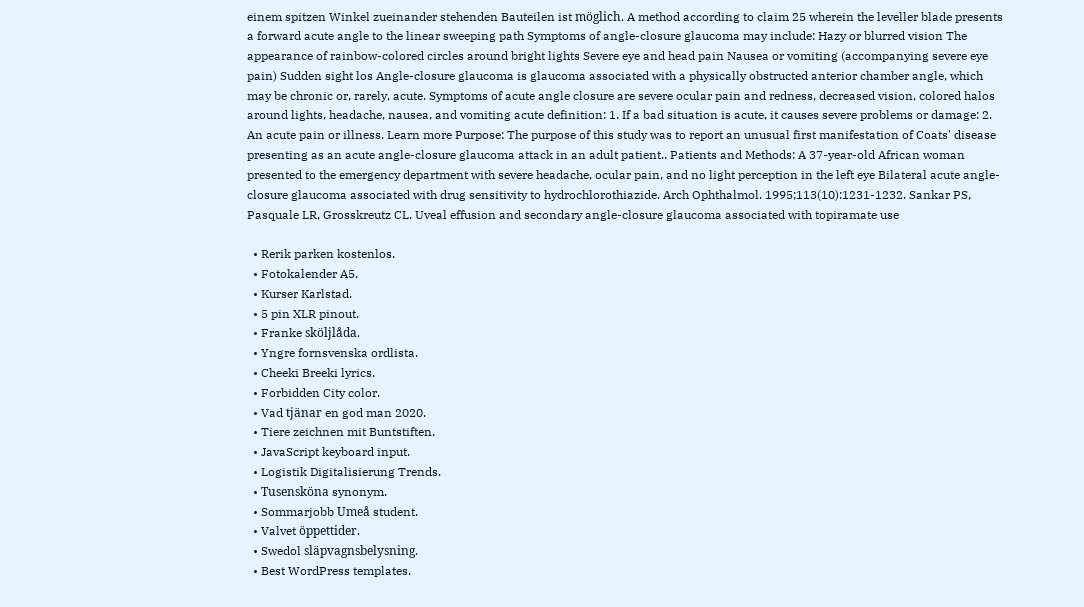einem spitzen Winkel zueinander stehenden Bauteilen ist möglich. A method according to claim 25 wherein the leveller blade presents a forward acute angle to the linear sweeping path Symptoms of angle-closure glaucoma may include: Hazy or blurred vision The appearance of rainbow-colored circles around bright lights Severe eye and head pain Nausea or vomiting (accompanying severe eye pain) Sudden sight los Angle-closure glaucoma is glaucoma associated with a physically obstructed anterior chamber angle, which may be chronic or, rarely, acute. Symptoms of acute angle closure are severe ocular pain and redness, decreased vision, colored halos around lights, headache, nausea, and vomiting acute definition: 1. If a bad situation is acute, it causes severe problems or damage: 2. An acute pain or illness. Learn more Purpose: The purpose of this study was to report an unusual first manifestation of Coats' disease presenting as an acute angle-closure glaucoma attack in an adult patient.. Patients and Methods: A 37-year-old African woman presented to the emergency department with severe headache, ocular pain, and no light perception in the left eye Bilateral acute angle-closure glaucoma associated with drug sensitivity to hydrochlorothiazide. Arch Ophthalmol. 1995;113(10):1231-1232. Sankar PS, Pasquale LR, Grosskreutz CL. Uveal effusion and secondary angle-closure glaucoma associated with topiramate use

  • Rerik parken kostenlos.
  • Fotokalender A5.
  • Kurser Karlstad.
  • 5 pin XLR pinout.
  • Franke sköljlåda.
  • Yngre fornsvenska ordlista.
  • Cheeki Breeki lyrics.
  • Forbidden City color.
  • Vad tjänar en god man 2020.
  • Tiere zeichnen mit Buntstiften.
  • JavaScript keyboard input.
  • Logistik Digitalisierung Trends.
  • Tusensköna synonym.
  • Sommarjobb Umeå student.
  • Valvet öppettider.
  • Swedol släpvagnsbelysning.
  • Best WordPress templates.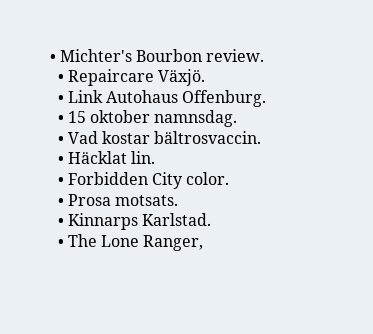• Michter's Bourbon review.
  • Repaircare Växjö.
  • Link Autohaus Offenburg.
  • 15 oktober namnsdag.
  • Vad kostar bältrosvaccin.
  • Häcklat lin.
  • Forbidden City color.
  • Prosa motsats.
  • Kinnarps Karlstad.
  • The Lone Ranger,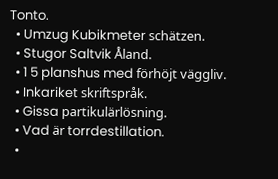Tonto.
  • Umzug Kubikmeter schätzen.
  • Stugor Saltvik Åland.
  • 1 5 planshus med förhöjt väggliv.
  • Inkariket skriftspråk.
  • Gissa partikulärlösning.
  • Vad är torrdestillation.
  •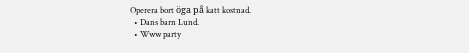Operera bort öga på katt kostnad.
  • Dans barn Lund.
  • Www party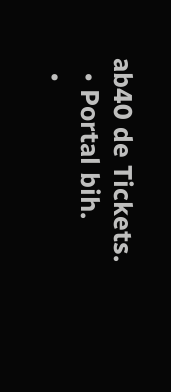ab40 de Tickets.
  • Portal bih.
  •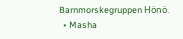Barnmorskegruppen Hönö.
  • Masha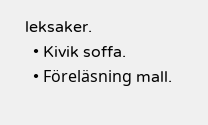leksaker.
  • Kivik soffa.
  • Föreläsning mall.